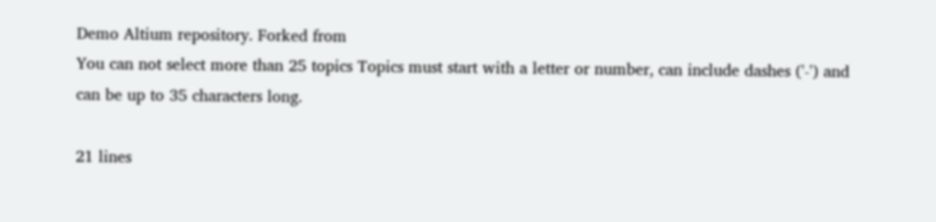Demo Altium repository. Forked from
You can not select more than 25 topics Topics must start with a letter or number, can include dashes ('-') and can be up to 35 characters long.

21 lines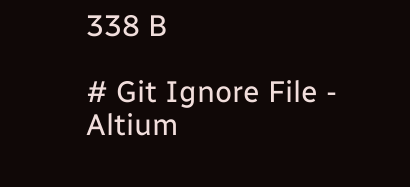338 B

# Git Ignore File - Altium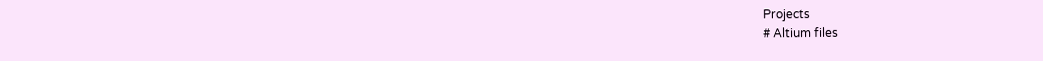Projects
# Altium files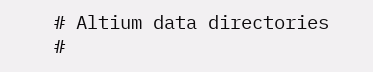# Altium data directories
#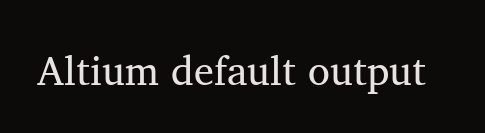Altium default output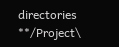directories
**/Project\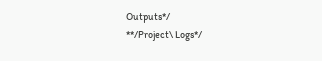Outputs*/
**/Project\ Logs*/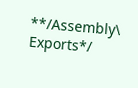**/Assembly\ Exports*/